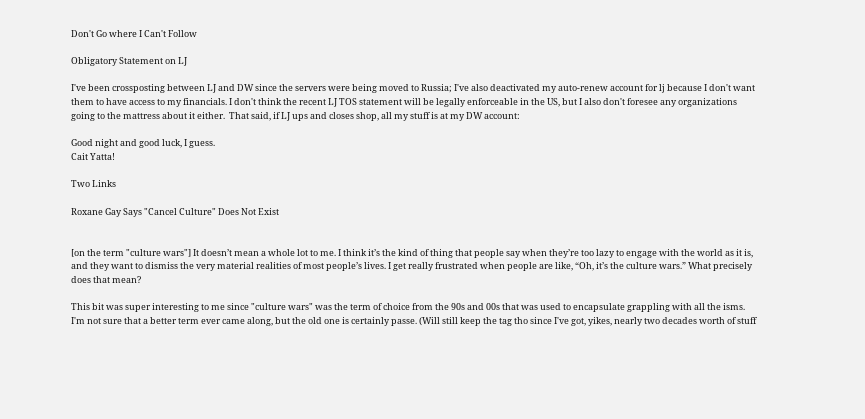Don't Go where I Can't Follow

Obligatory Statement on LJ

I've been crossposting between LJ and DW since the servers were being moved to Russia; I've also deactivated my auto-renew account for lj because I don't want them to have access to my financials. I don't think the recent LJ TOS statement will be legally enforceable in the US, but I also don't foresee any organizations going to the mattress about it either.  That said, if LJ ups and closes shop, all my stuff is at my DW account:

Good night and good luck, I guess.
Cait Yatta!

Two Links

Roxane Gay Says "Cancel Culture" Does Not Exist


[on the term "culture wars"] It doesn’t mean a whole lot to me. I think it’s the kind of thing that people say when they’re too lazy to engage with the world as it is, and they want to dismiss the very material realities of most people’s lives. I get really frustrated when people are like, “Oh, it’s the culture wars.” What precisely does that mean?

This bit was super interesting to me since "culture wars" was the term of choice from the 90s and 00s that was used to encapsulate grappling with all the isms. I'm not sure that a better term ever came along, but the old one is certainly passe. (Will still keep the tag tho since I've got, yikes, nearly two decades worth of stuff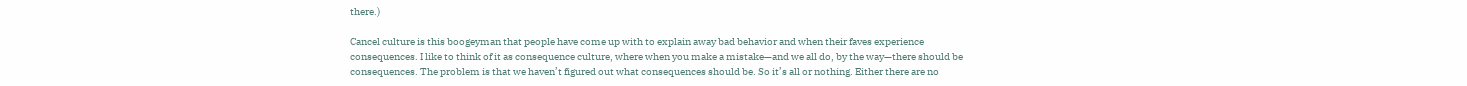there.)

Cancel culture is this boogeyman that people have come up with to explain away bad behavior and when their faves experience consequences. I like to think of it as consequence culture, where when you make a mistake—and we all do, by the way—there should be consequences. The problem is that we haven’t figured out what consequences should be. So it’s all or nothing. Either there are no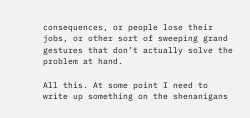consequences, or people lose their jobs, or other sort of sweeping grand gestures that don’t actually solve the problem at hand.

All this. At some point I need to write up something on the shenanigans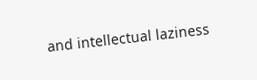and intellectual laziness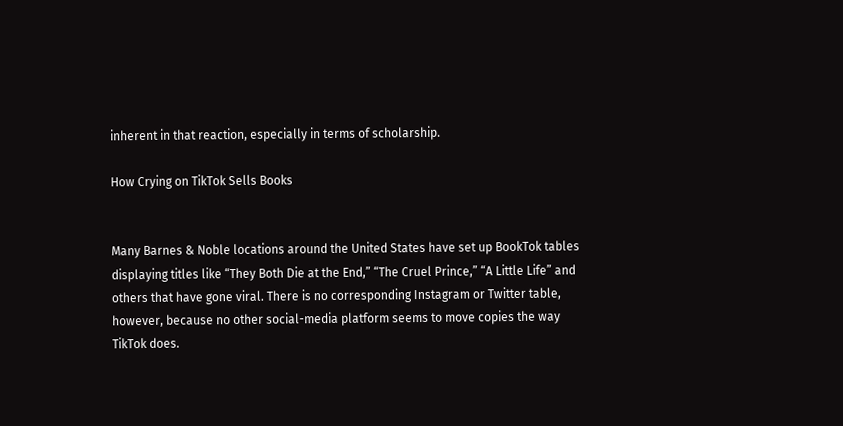inherent in that reaction, especially in terms of scholarship.

How Crying on TikTok Sells Books


Many Barnes & Noble locations around the United States have set up BookTok tables displaying titles like “They Both Die at the End,” “The Cruel Prince,” “A Little Life” and others that have gone viral. There is no corresponding Instagram or Twitter table, however, because no other social-media platform seems to move copies the way TikTok does.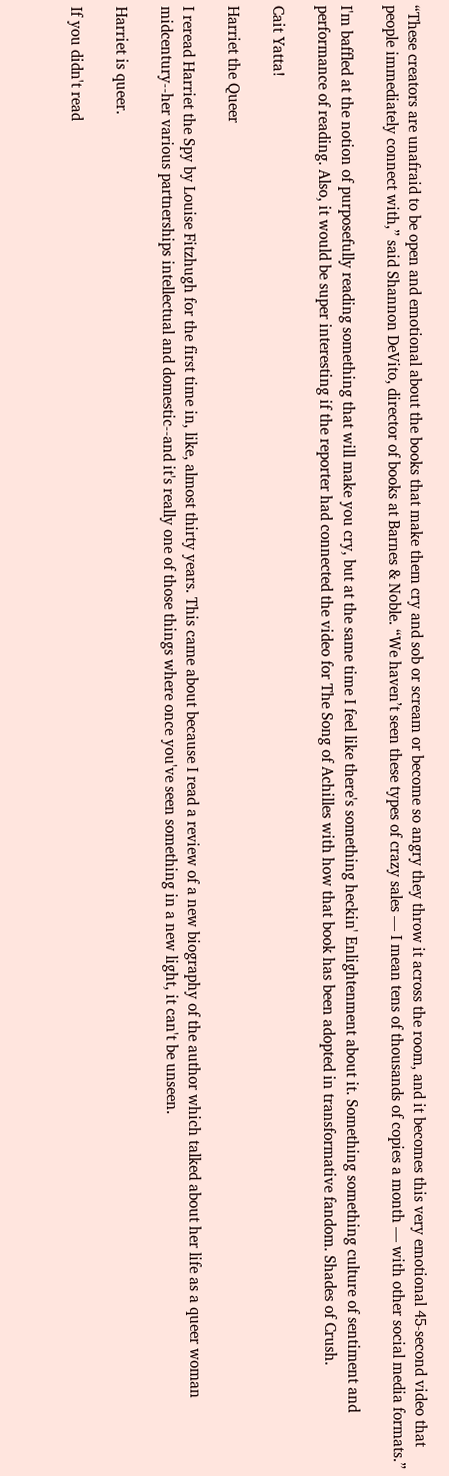“These creators are unafraid to be open and emotional about the books that make them cry and sob or scream or become so angry they throw it across the room, and it becomes this very emotional 45-second video that people immediately connect with,” said Shannon DeVito, director of books at Barnes & Noble. “We haven’t seen these types of crazy sales — I mean tens of thousands of copies a month — with other social media formats.”

I'm baffled at the notion of purposefully reading something that will make you cry, but at the same time I feel like there's something heckin' Enlightenment about it. Something something culture of sentiment and performance of reading. Also, it would be super interesting if the reporter had connected the video for The Song of Achilles with how that book has been adopted in transformative fandom. Shades of Crush.

Cait Yatta!

Harriet the Queer

I reread Harriet the Spy by Louise Fitzhugh for the first time in, like, almost thirty years. This came about because I read a review of a new biography of the author which talked about her life as a queer woman midcentury--her various partnerships intellectual and domestic--and it's really one of those things where once you've seen something in a new light, it can't be unseen.

Harriet is queer.

If you didn't read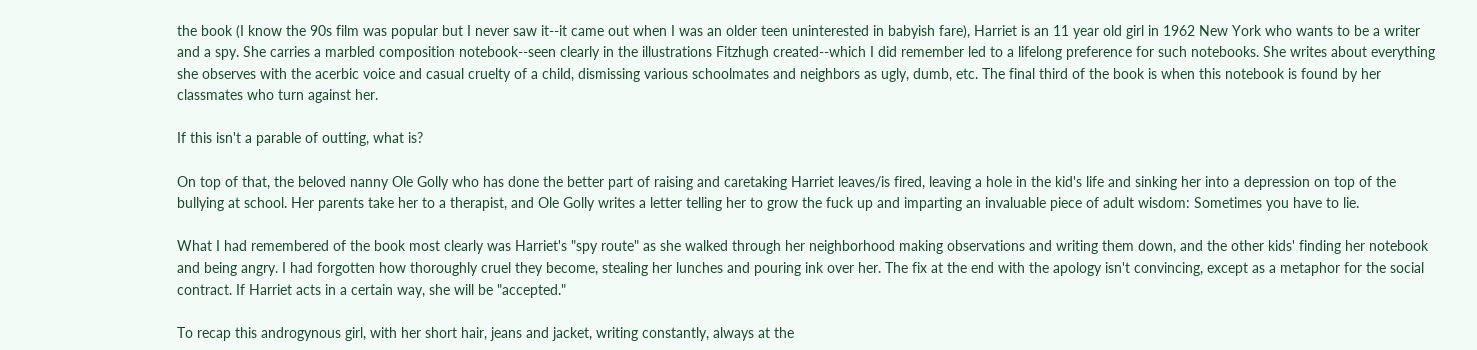the book (I know the 90s film was popular but I never saw it--it came out when I was an older teen uninterested in babyish fare), Harriet is an 11 year old girl in 1962 New York who wants to be a writer and a spy. She carries a marbled composition notebook--seen clearly in the illustrations Fitzhugh created--which I did remember led to a lifelong preference for such notebooks. She writes about everything she observes with the acerbic voice and casual cruelty of a child, dismissing various schoolmates and neighbors as ugly, dumb, etc. The final third of the book is when this notebook is found by her classmates who turn against her.

If this isn't a parable of outting, what is?

On top of that, the beloved nanny Ole Golly who has done the better part of raising and caretaking Harriet leaves/is fired, leaving a hole in the kid's life and sinking her into a depression on top of the bullying at school. Her parents take her to a therapist, and Ole Golly writes a letter telling her to grow the fuck up and imparting an invaluable piece of adult wisdom: Sometimes you have to lie.

What I had remembered of the book most clearly was Harriet's "spy route" as she walked through her neighborhood making observations and writing them down, and the other kids' finding her notebook and being angry. I had forgotten how thoroughly cruel they become, stealing her lunches and pouring ink over her. The fix at the end with the apology isn't convincing, except as a metaphor for the social contract. If Harriet acts in a certain way, she will be "accepted."

To recap this androgynous girl, with her short hair, jeans and jacket, writing constantly, always at the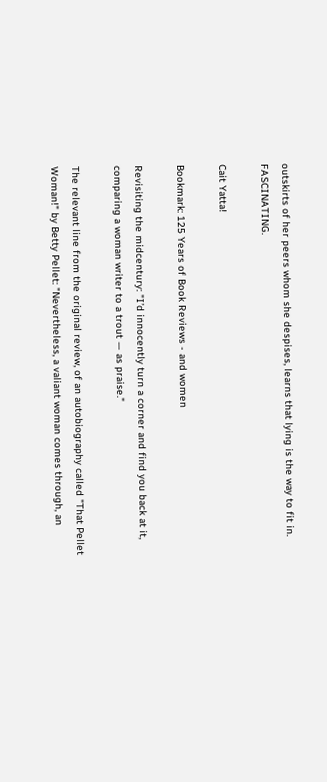outskirts of her peers whom she despises, learns that lying is the way to fit in. FASCINATING.

Cait Yatta!

Bookmark: 125 Years of Book Reviews - and women

Revisiting the midcentury: "I’d innocently turn a corner and find you back at it, comparing a woman writer to a trout — as praise."

The relevant line from the original review, of an autobiography called "That Pellet Woman!" by Betty Pellet: "Nevertheless, a valiant woman comes through, an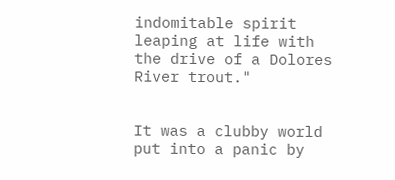indomitable spirit leaping at life with the drive of a Dolores River trout."


It was a clubby world put into a panic by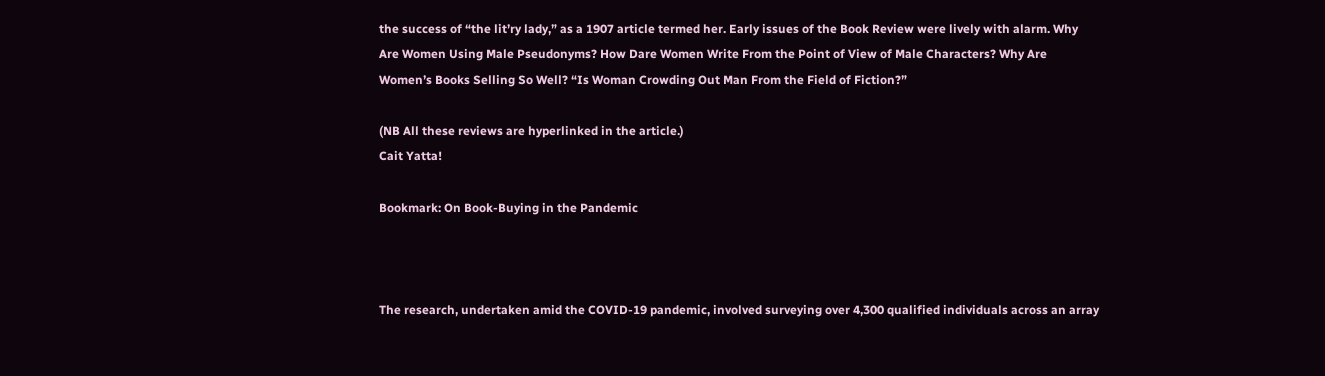the success of “the lit’ry lady,” as a 1907 article termed her. Early issues of the Book Review were lively with alarm. Why Are Women Using Male Pseudonyms? How Dare Women Write From the Point of View of Male Characters? Why Are Women’s Books Selling So Well? “Is Woman Crowding Out Man From the Field of Fiction?”

(NB All these reviews are hyperlinked in the article.)
Cait Yatta!

Bookmark: On Book-Buying in the Pandemic



The research, undertaken amid the COVID-19 pandemic, involved surveying over 4,300 qualified individuals across an array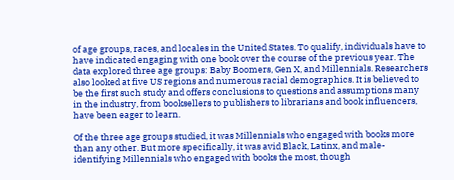of age groups, races, and locales in the United States. To qualify, individuals have to have indicated engaging with one book over the course of the previous year. The data explored three age groups: Baby Boomers, Gen X, and Millennials. Researchers also looked at five US regions and numerous racial demographics. It is believed to be the first such study and offers conclusions to questions and assumptions many in the industry, from booksellers to publishers to librarians and book influencers, have been eager to learn.

Of the three age groups studied, it was Millennials who engaged with books more than any other. But more specifically, it was avid Black, Latinx, and male-identifying Millennials who engaged with books the most, though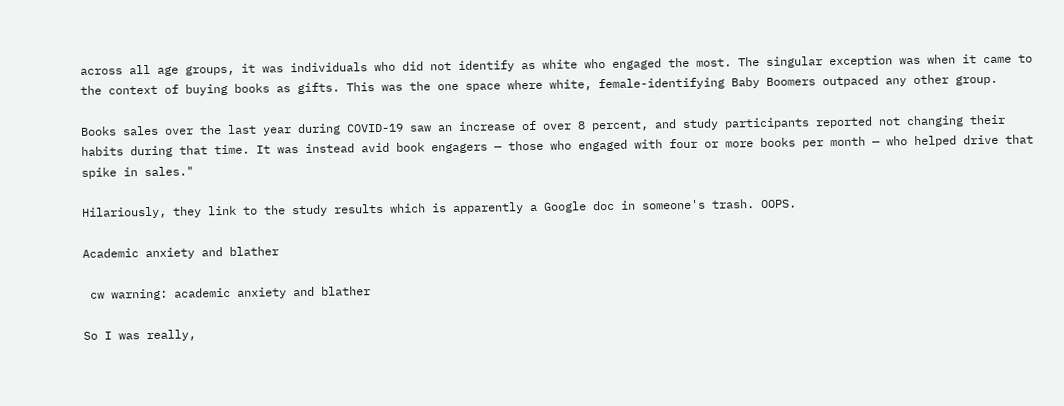across all age groups, it was individuals who did not identify as white who engaged the most. The singular exception was when it came to the context of buying books as gifts. This was the one space where white, female-identifying Baby Boomers outpaced any other group.

Books sales over the last year during COVID-19 saw an increase of over 8 percent, and study participants reported not changing their habits during that time. It was instead avid book engagers — those who engaged with four or more books per month — who helped drive that spike in sales."

Hilariously, they link to the study results which is apparently a Google doc in someone's trash. OOPS.

Academic anxiety and blather

 cw warning: academic anxiety and blather

So I was really,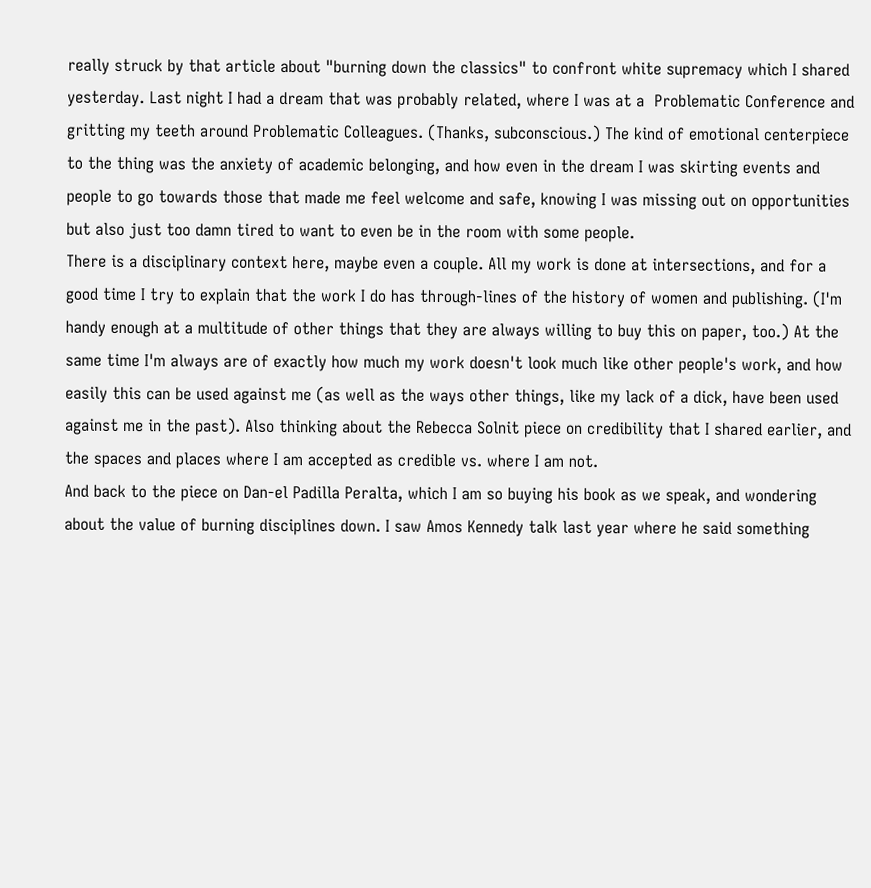really struck by that article about "burning down the classics" to confront white supremacy which I shared yesterday. Last night I had a dream that was probably related, where I was at a  Problematic Conference and gritting my teeth around Problematic Colleagues. (Thanks, subconscious.) The kind of emotional centerpiece to the thing was the anxiety of academic belonging, and how even in the dream I was skirting events and people to go towards those that made me feel welcome and safe, knowing I was missing out on opportunities but also just too damn tired to want to even be in the room with some people.
There is a disciplinary context here, maybe even a couple. All my work is done at intersections, and for a good time I try to explain that the work I do has through-lines of the history of women and publishing. (I'm handy enough at a multitude of other things that they are always willing to buy this on paper, too.) At the same time I'm always are of exactly how much my work doesn't look much like other people's work, and how easily this can be used against me (as well as the ways other things, like my lack of a dick, have been used against me in the past). Also thinking about the Rebecca Solnit piece on credibility that I shared earlier, and the spaces and places where I am accepted as credible vs. where I am not.
And back to the piece on Dan-el Padilla Peralta, which I am so buying his book as we speak, and wondering about the value of burning disciplines down. I saw Amos Kennedy talk last year where he said something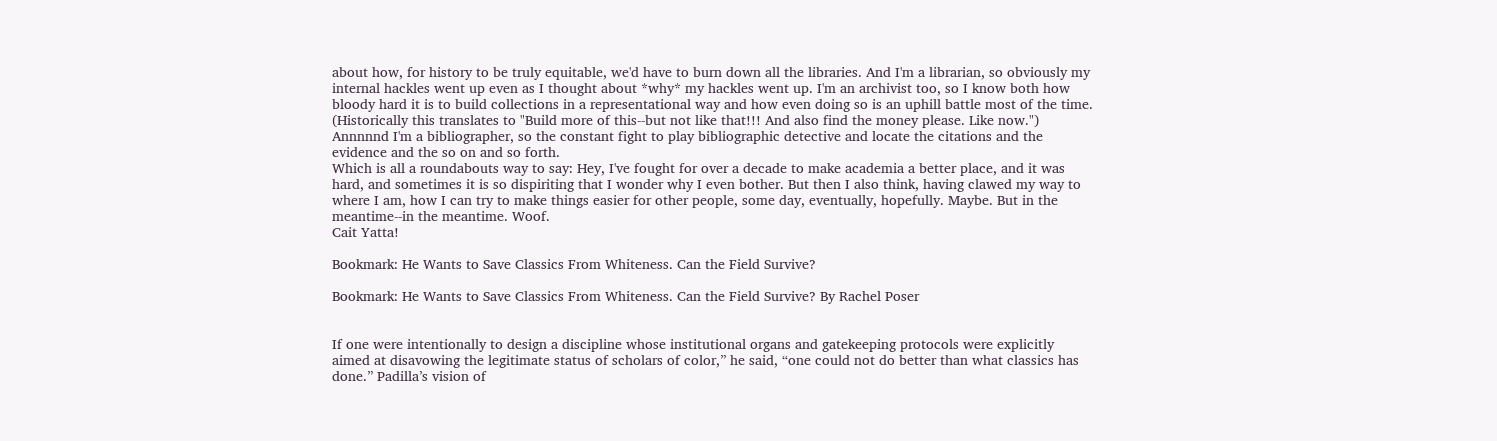about how, for history to be truly equitable, we'd have to burn down all the libraries. And I'm a librarian, so obviously my internal hackles went up even as I thought about *why* my hackles went up. I'm an archivist too, so I know both how bloody hard it is to build collections in a representational way and how even doing so is an uphill battle most of the time. (Historically this translates to "Build more of this--but not like that!!! And also find the money please. Like now.") Annnnnd I'm a bibliographer, so the constant fight to play bibliographic detective and locate the citations and the evidence and the so on and so forth.
Which is all a roundabouts way to say: Hey, I've fought for over a decade to make academia a better place, and it was hard, and sometimes it is so dispiriting that I wonder why I even bother. But then I also think, having clawed my way to where I am, how I can try to make things easier for other people, some day, eventually, hopefully. Maybe. But in the meantime--in the meantime. Woof.
Cait Yatta!

Bookmark: He Wants to Save Classics From Whiteness. Can the Field Survive?

Bookmark: He Wants to Save Classics From Whiteness. Can the Field Survive? By Rachel Poser


If one were intentionally to design a discipline whose institutional organs and gatekeeping protocols were explicitly aimed at disavowing the legitimate status of scholars of color,” he said, “one could not do better than what classics has done.” Padilla’s vision of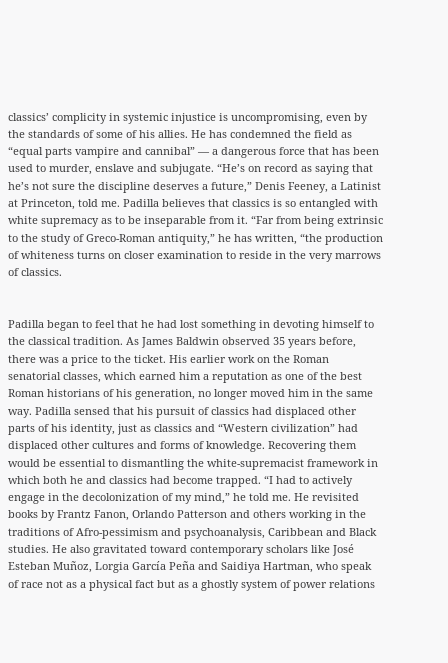classics’ complicity in systemic injustice is uncompromising, even by the standards of some of his allies. He has condemned the field as “equal parts vampire and cannibal” — a dangerous force that has been used to murder, enslave and subjugate. “He’s on record as saying that he’s not sure the discipline deserves a future,” Denis Feeney, a Latinist at Princeton, told me. Padilla believes that classics is so entangled with white supremacy as to be inseparable from it. “Far from being extrinsic to the study of Greco-Roman antiquity,” he has written, “the production of whiteness turns on closer examination to reside in the very marrows of classics.


Padilla began to feel that he had lost something in devoting himself to the classical tradition. As James Baldwin observed 35 years before, there was a price to the ticket. His earlier work on the Roman senatorial classes, which earned him a reputation as one of the best Roman historians of his generation, no longer moved him in the same way. Padilla sensed that his pursuit of classics had displaced other parts of his identity, just as classics and “Western civilization” had displaced other cultures and forms of knowledge. Recovering them would be essential to dismantling the white-supremacist framework in which both he and classics had become trapped. “I had to actively engage in the decolonization of my mind,” he told me. He revisited books by Frantz Fanon, Orlando Patterson and others working in the traditions of Afro-pessimism and psychoanalysis, Caribbean and Black studies. He also gravitated toward contemporary scholars like José Esteban Muñoz, Lorgia García Peña and Saidiya Hartman, who speak of race not as a physical fact but as a ghostly system of power relations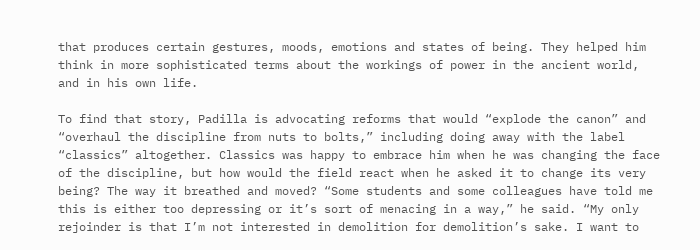that produces certain gestures, moods, emotions and states of being. They helped him think in more sophisticated terms about the workings of power in the ancient world, and in his own life.

To find that story, Padilla is advocating reforms that would “explode the canon” and “overhaul the discipline from nuts to bolts,” including doing away with the label “classics” altogether. Classics was happy to embrace him when he was changing the face of the discipline, but how would the field react when he asked it to change its very being? The way it breathed and moved? “Some students and some colleagues have told me this is either too depressing or it’s sort of menacing in a way,” he said. “My only rejoinder is that I’m not interested in demolition for demolition’s sake. I want to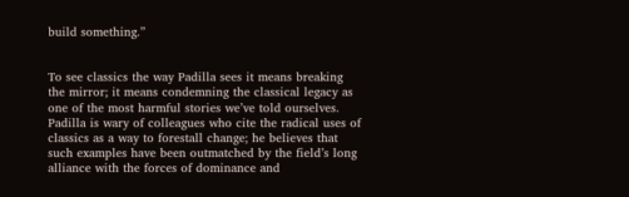build something.”


To see classics the way Padilla sees it means breaking the mirror; it means condemning the classical legacy as one of the most harmful stories we’ve told ourselves. Padilla is wary of colleagues who cite the radical uses of classics as a way to forestall change; he believes that such examples have been outmatched by the field’s long alliance with the forces of dominance and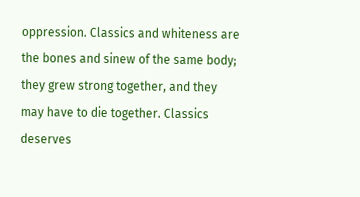oppression. Classics and whiteness are the bones and sinew of the same body; they grew strong together, and they may have to die together. Classics deserves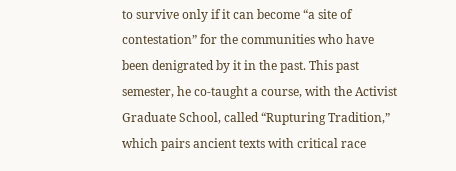to survive only if it can become “a site of contestation” for the communities who have been denigrated by it in the past. This past semester, he co-taught a course, with the Activist Graduate School, called “Rupturing Tradition,” which pairs ancient texts with critical race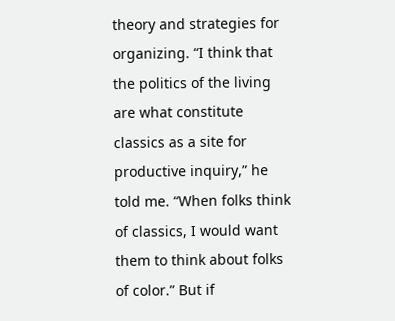theory and strategies for organizing. “I think that the politics of the living are what constitute classics as a site for productive inquiry,” he told me. “When folks think of classics, I would want them to think about folks of color.” But if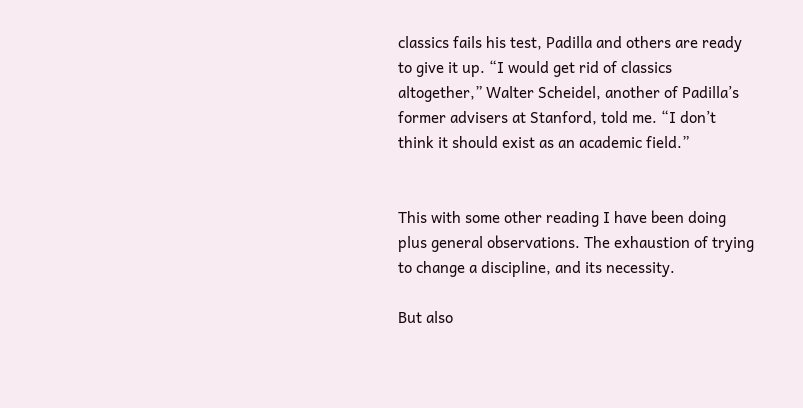classics fails his test, Padilla and others are ready to give it up. “I would get rid of classics altogether,” Walter Scheidel, another of Padilla’s former advisers at Stanford, told me. “I don’t think it should exist as an academic field.”


This with some other reading I have been doing plus general observations. The exhaustion of trying to change a discipline, and its necessity.

But also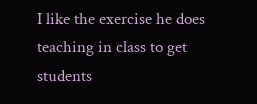I like the exercise he does teaching in class to get students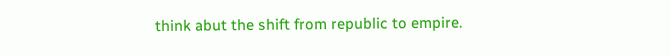think abut the shift from republic to empire.